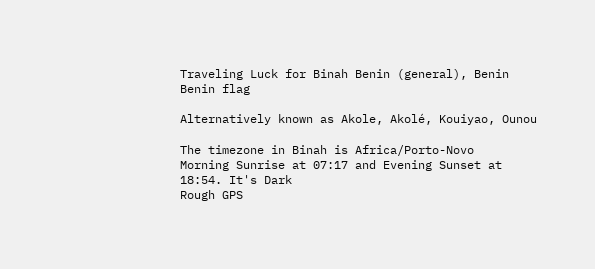Traveling Luck for Binah Benin (general), Benin Benin flag

Alternatively known as Akole, Akolé, Kouiyao, Ounou

The timezone in Binah is Africa/Porto-Novo
Morning Sunrise at 07:17 and Evening Sunset at 18:54. It's Dark
Rough GPS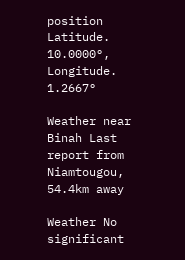position Latitude. 10.0000°, Longitude. 1.2667°

Weather near Binah Last report from Niamtougou, 54.4km away

Weather No significant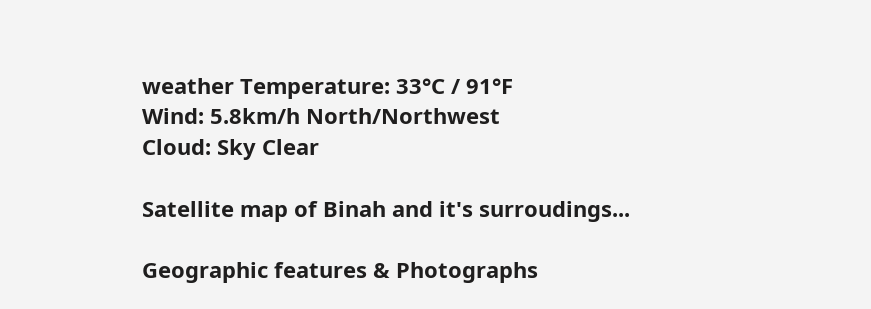weather Temperature: 33°C / 91°F
Wind: 5.8km/h North/Northwest
Cloud: Sky Clear

Satellite map of Binah and it's surroudings...

Geographic features & Photographs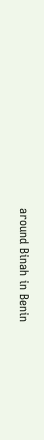around Binah in Benin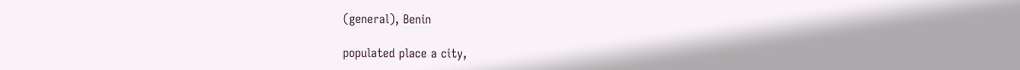(general), Benin

populated place a city,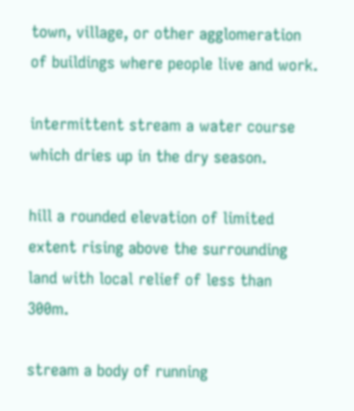town, village, or other agglomeration of buildings where people live and work.

intermittent stream a water course which dries up in the dry season.

hill a rounded elevation of limited extent rising above the surrounding land with local relief of less than 300m.

stream a body of running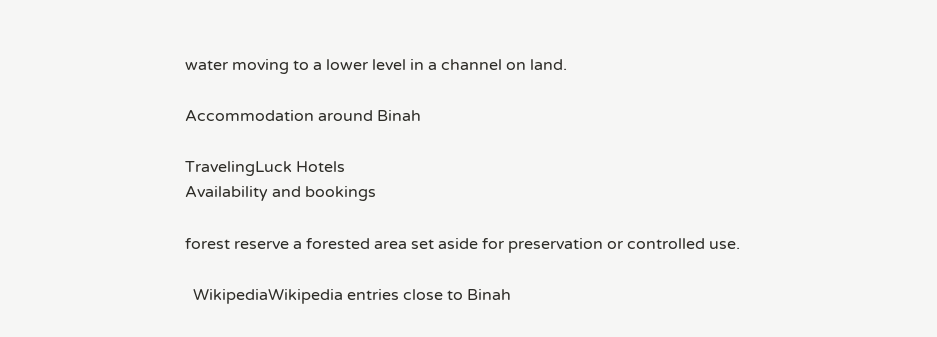water moving to a lower level in a channel on land.

Accommodation around Binah

TravelingLuck Hotels
Availability and bookings

forest reserve a forested area set aside for preservation or controlled use.

  WikipediaWikipedia entries close to Binah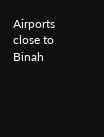Airports close to Binah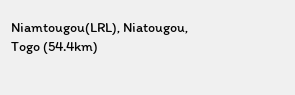Niamtougou(LRL), Niatougou, Togo (54.4km)